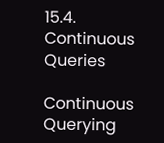15.4. Continuous Queries

Continuous Querying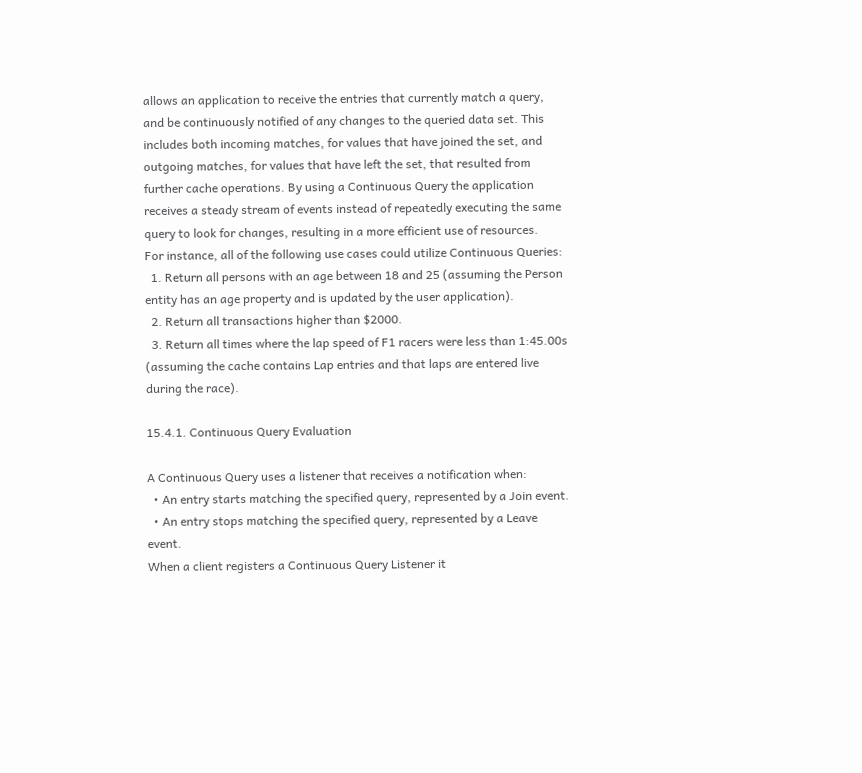allows an application to receive the entries that currently match a query, and be continuously notified of any changes to the queried data set. This includes both incoming matches, for values that have joined the set, and outgoing matches, for values that have left the set, that resulted from further cache operations. By using a Continuous Query the application receives a steady stream of events instead of repeatedly executing the same query to look for changes, resulting in a more efficient use of resources.
For instance, all of the following use cases could utilize Continuous Queries:
  1. Return all persons with an age between 18 and 25 (assuming the Person entity has an age property and is updated by the user application).
  2. Return all transactions higher than $2000.
  3. Return all times where the lap speed of F1 racers were less than 1:45.00s (assuming the cache contains Lap entries and that laps are entered live during the race).

15.4.1. Continuous Query Evaluation

A Continuous Query uses a listener that receives a notification when:
  • An entry starts matching the specified query, represented by a Join event.
  • An entry stops matching the specified query, represented by a Leave event.
When a client registers a Continuous Query Listener it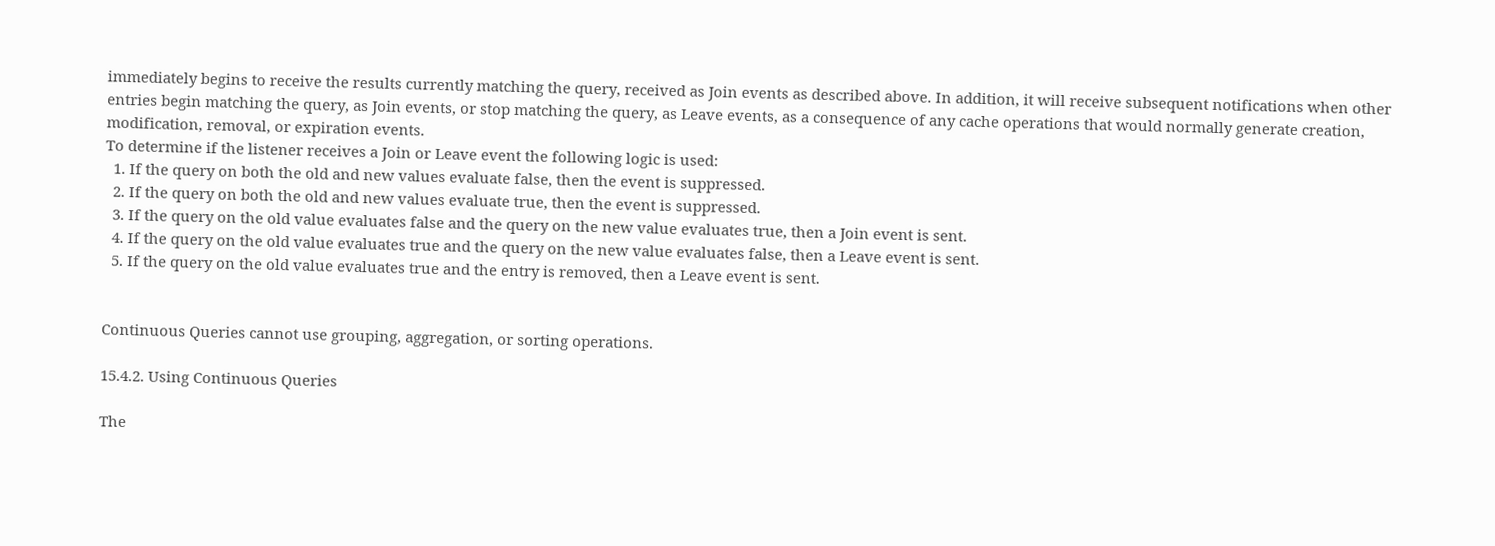immediately begins to receive the results currently matching the query, received as Join events as described above. In addition, it will receive subsequent notifications when other entries begin matching the query, as Join events, or stop matching the query, as Leave events, as a consequence of any cache operations that would normally generate creation, modification, removal, or expiration events.
To determine if the listener receives a Join or Leave event the following logic is used:
  1. If the query on both the old and new values evaluate false, then the event is suppressed.
  2. If the query on both the old and new values evaluate true, then the event is suppressed.
  3. If the query on the old value evaluates false and the query on the new value evaluates true, then a Join event is sent.
  4. If the query on the old value evaluates true and the query on the new value evaluates false, then a Leave event is sent.
  5. If the query on the old value evaluates true and the entry is removed, then a Leave event is sent.


Continuous Queries cannot use grouping, aggregation, or sorting operations.

15.4.2. Using Continuous Queries

The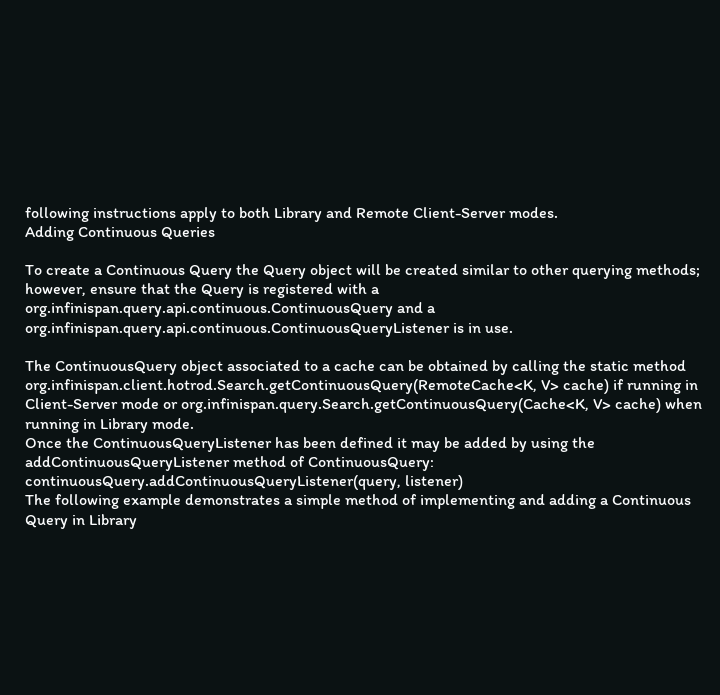following instructions apply to both Library and Remote Client-Server modes.
Adding Continuous Queries

To create a Continuous Query the Query object will be created similar to other querying methods; however, ensure that the Query is registered with a org.infinispan.query.api.continuous.ContinuousQuery and a org.infinispan.query.api.continuous.ContinuousQueryListener is in use.

The ContinuousQuery object associated to a cache can be obtained by calling the static method org.infinispan.client.hotrod.Search.getContinuousQuery(RemoteCache<K, V> cache) if running in Client-Server mode or org.infinispan.query.Search.getContinuousQuery(Cache<K, V> cache) when running in Library mode.
Once the ContinuousQueryListener has been defined it may be added by using the addContinuousQueryListener method of ContinuousQuery:
continuousQuery.addContinuousQueryListener(query, listener)
The following example demonstrates a simple method of implementing and adding a Continuous Query in Library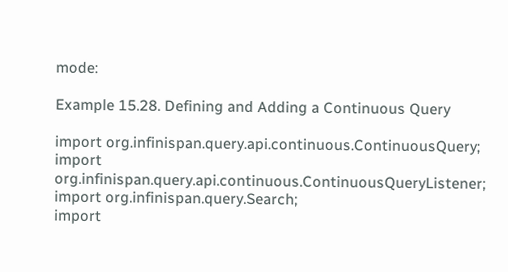mode:

Example 15.28. Defining and Adding a Continuous Query

import org.infinispan.query.api.continuous.ContinuousQuery;
import org.infinispan.query.api.continuous.ContinuousQueryListener;
import org.infinispan.query.Search;
import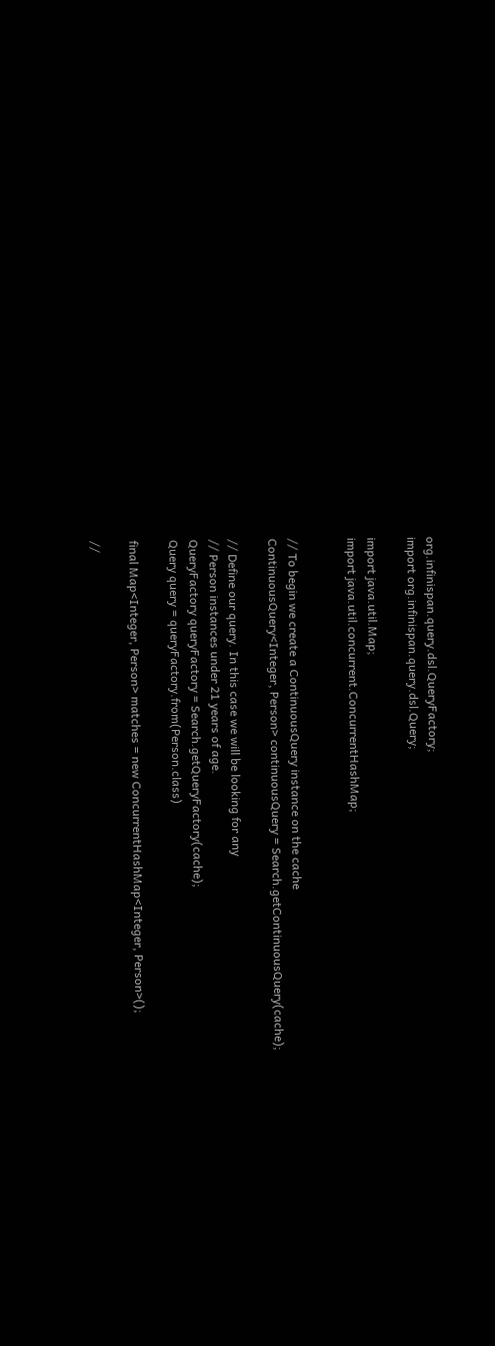org.infinispan.query.dsl.QueryFactory;
import org.infinispan.query.dsl.Query;

import java.util.Map;
import java.util.concurrent.ConcurrentHashMap;


// To begin we create a ContinuousQuery instance on the cache
ContinuousQuery<Integer, Person> continuousQuery = Search.getContinuousQuery(cache);

// Define our query. In this case we will be looking for any
// Person instances under 21 years of age.
QueryFactory queryFactory = Search.getQueryFactory(cache);
Query query = queryFactory.from(Person.class)

final Map<Integer, Person> matches = new ConcurrentHashMap<Integer, Person>();

//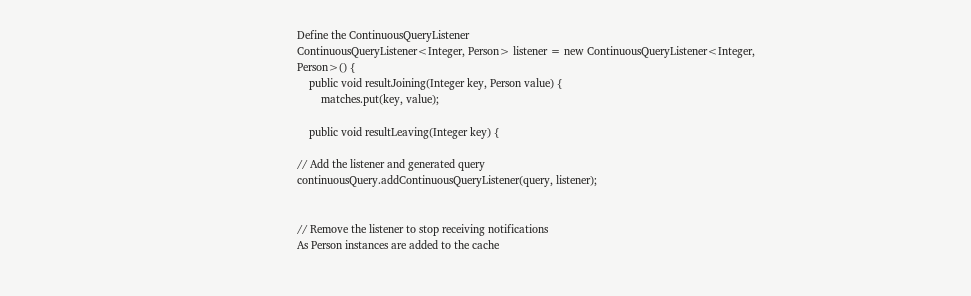Define the ContinuousQueryListener
ContinuousQueryListener<Integer, Person> listener = new ContinuousQueryListener<Integer, Person>() {
    public void resultJoining(Integer key, Person value) {
        matches.put(key, value);

    public void resultLeaving(Integer key) {

// Add the listener and generated query
continuousQuery.addContinuousQueryListener(query, listener);


// Remove the listener to stop receiving notifications
As Person instances are added to the cache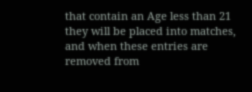that contain an Age less than 21 they will be placed into matches, and when these entries are removed from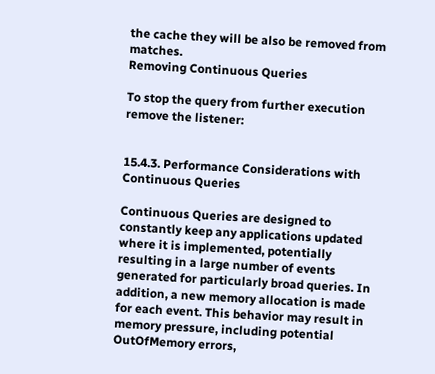the cache they will be also be removed from matches.
Removing Continuous Queries

To stop the query from further execution remove the listener:


15.4.3. Performance Considerations with Continuous Queries

Continuous Queries are designed to constantly keep any applications updated where it is implemented, potentially resulting in a large number of events generated for particularly broad queries. In addition, a new memory allocation is made for each event. This behavior may result in memory pressure, including potential OutOfMemory errors,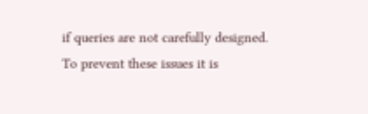if queries are not carefully designed.
To prevent these issues it is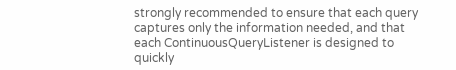strongly recommended to ensure that each query captures only the information needed, and that each ContinuousQueryListener is designed to quickly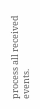process all received events.